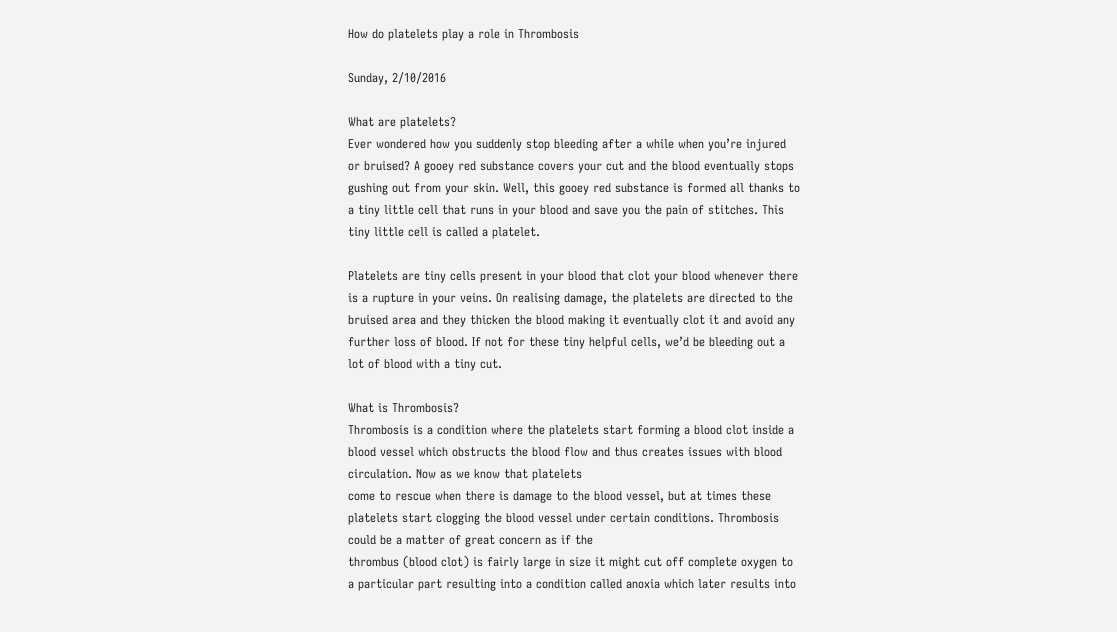How do platelets play a role in Thrombosis

Sunday, 2/10/2016

What are platelets?
Ever wondered how you suddenly stop bleeding after a while when you’re injured or bruised? A gooey red substance covers your cut and the blood eventually stops gushing out from your skin. Well, this gooey red substance is formed all thanks to a tiny little cell that runs in your blood and save you the pain of stitches. This tiny little cell is called a platelet.

Platelets are tiny cells present in your blood that clot your blood whenever there is a rupture in your veins. On realising damage, the platelets are directed to the bruised area and they thicken the blood making it eventually clot it and avoid any further loss of blood. If not for these tiny helpful cells, we’d be bleeding out a lot of blood with a tiny cut.

What is Thrombosis?
Thrombosis is a condition where the platelets start forming a blood clot inside a blood vessel which obstructs the blood flow and thus creates issues with blood circulation. Now as we know that platelets
come to rescue when there is damage to the blood vessel, but at times these platelets start clogging the blood vessel under certain conditions. Thrombosis could be a matter of great concern as if the
thrombus (blood clot) is fairly large in size it might cut off complete oxygen to a particular part resulting into a condition called anoxia which later results into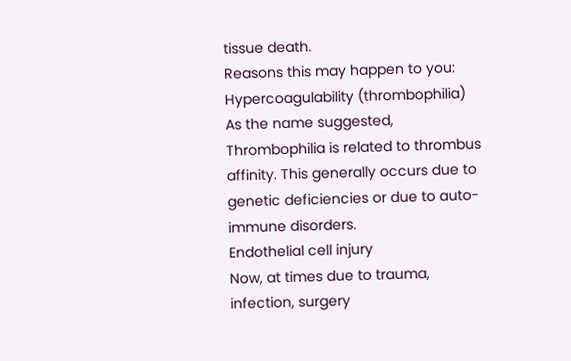tissue death.
Reasons this may happen to you:
Hypercoagulability (thrombophilia)
As the name suggested, Thrombophilia is related to thrombus affinity. This generally occurs due to genetic deficiencies or due to auto-immune disorders.
Endothelial cell injury
Now, at times due to trauma, infection, surgery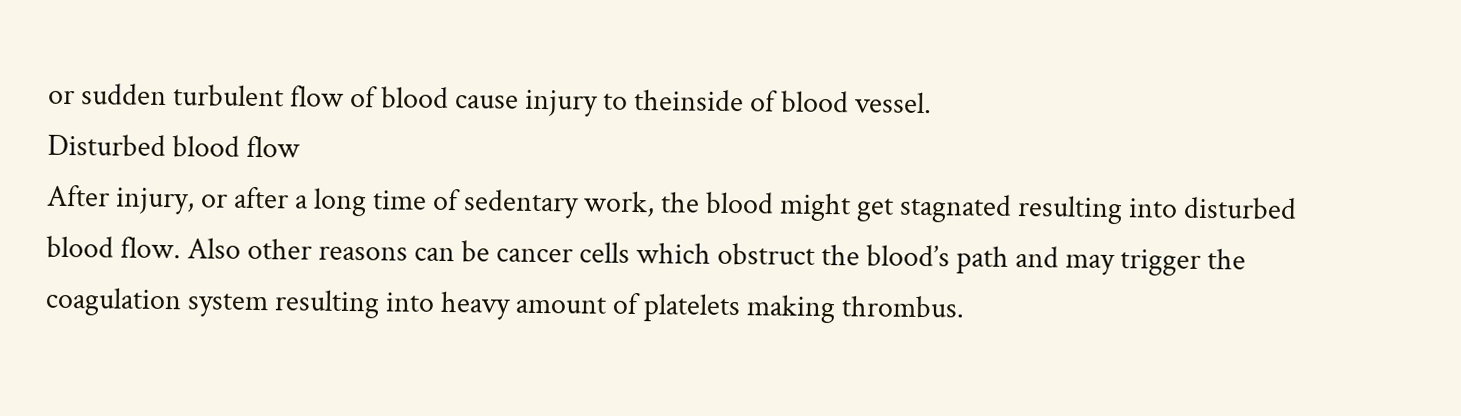or sudden turbulent flow of blood cause injury to theinside of blood vessel.
Disturbed blood flow
After injury, or after a long time of sedentary work, the blood might get stagnated resulting into disturbed blood flow. Also other reasons can be cancer cells which obstruct the blood’s path and may trigger the coagulation system resulting into heavy amount of platelets making thrombus.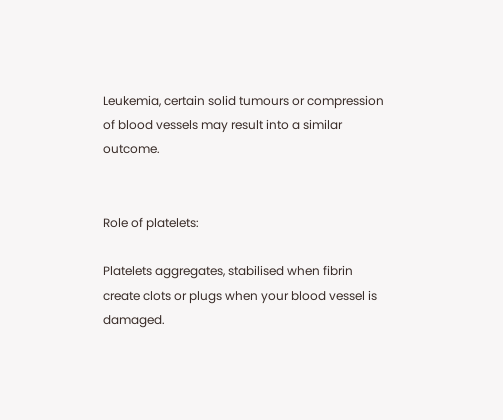Leukemia, certain solid tumours or compression of blood vessels may result into a similar outcome.


Role of platelets:

Platelets aggregates, stabilised when fibrin create clots or plugs when your blood vessel is damaged.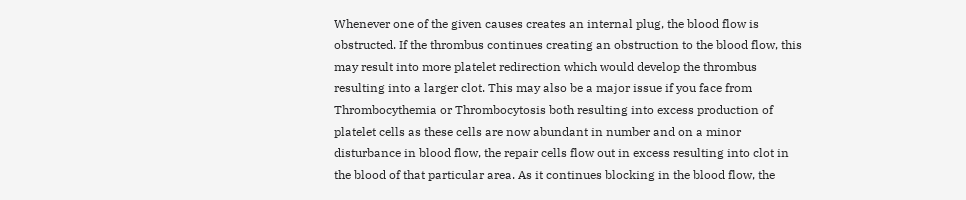Whenever one of the given causes creates an internal plug, the blood flow is obstructed. If the thrombus continues creating an obstruction to the blood flow, this may result into more platelet redirection which would develop the thrombus resulting into a larger clot. This may also be a major issue if you face from Thrombocythemia or Thrombocytosis both resulting into excess production of platelet cells as these cells are now abundant in number and on a minor disturbance in blood flow, the repair cells flow out in excess resulting into clot in the blood of that particular area. As it continues blocking in the blood flow, the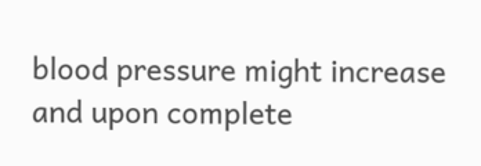blood pressure might increase and upon complete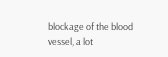blockage of the blood vessel, a lot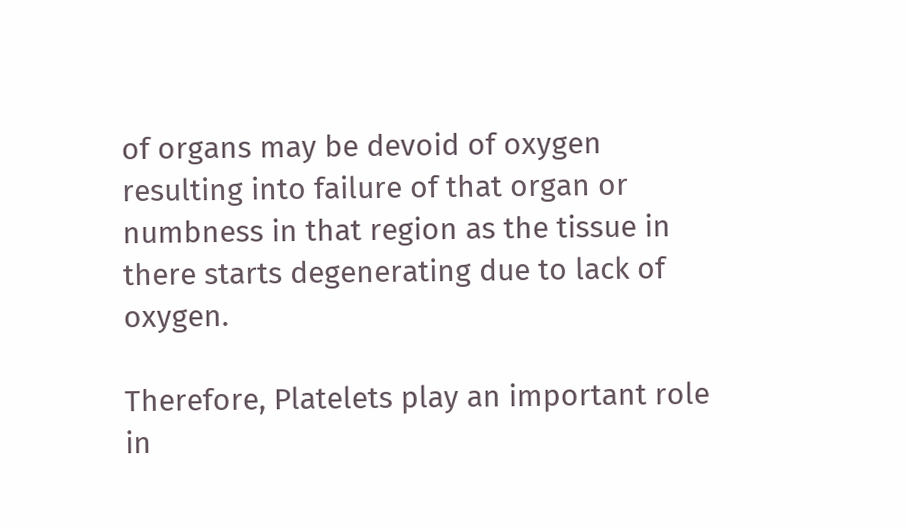of organs may be devoid of oxygen resulting into failure of that organ or numbness in that region as the tissue in there starts degenerating due to lack of oxygen.

Therefore, Platelets play an important role in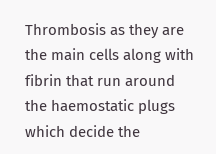Thrombosis as they are the main cells along with fibrin that run around the haemostatic plugs which decide the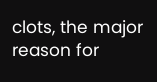clots, the major reason for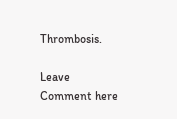Thrombosis.

Leave Comment here